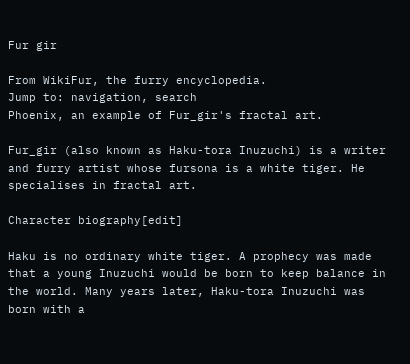Fur gir

From WikiFur, the furry encyclopedia.
Jump to: navigation, search
Phoenix, an example of Fur_gir's fractal art.

Fur_gir (also known as Haku-tora Inuzuchi) is a writer and furry artist whose fursona is a white tiger. He specialises in fractal art.

Character biography[edit]

Haku is no ordinary white tiger. A prophecy was made that a young Inuzuchi would be born to keep balance in the world. Many years later, Haku-tora Inuzuchi was born with a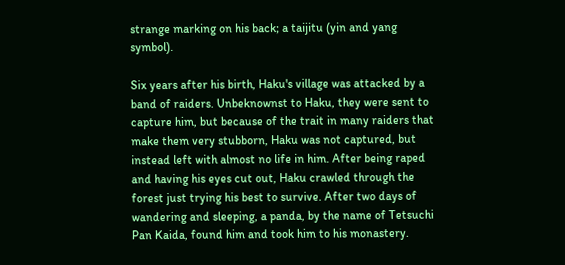strange marking on his back; a taijitu (yin and yang symbol).

Six years after his birth, Haku's village was attacked by a band of raiders. Unbeknownst to Haku, they were sent to capture him, but because of the trait in many raiders that make them very stubborn, Haku was not captured, but instead left with almost no life in him. After being raped and having his eyes cut out, Haku crawled through the forest just trying his best to survive. After two days of wandering and sleeping, a panda, by the name of Tetsuchi Pan Kaida, found him and took him to his monastery.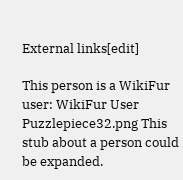External links[edit]

This person is a WikiFur user: WikiFur User
Puzzlepiece32.png This stub about a person could be expanded.